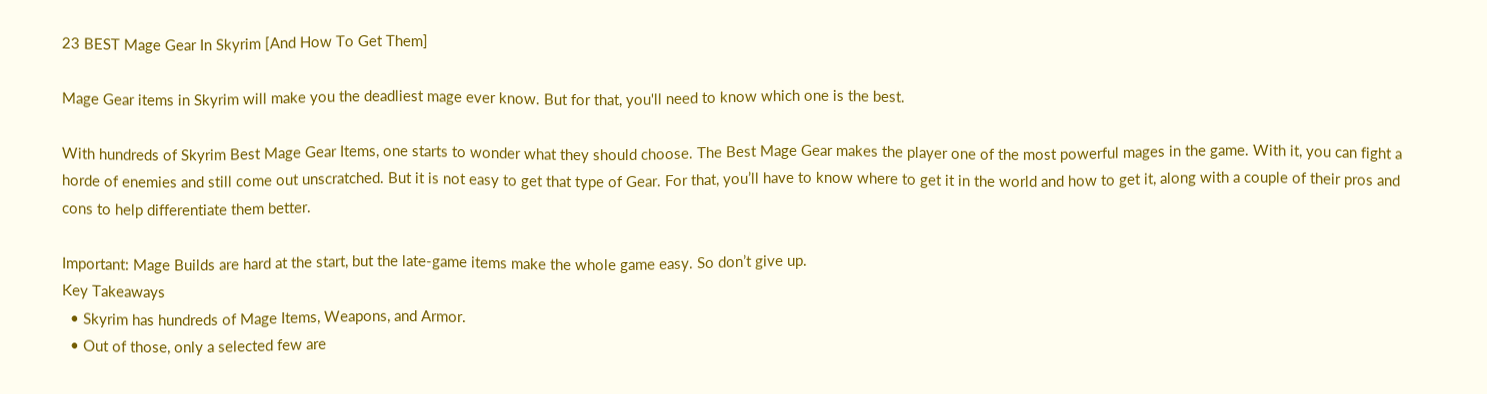23 BEST Mage Gear In Skyrim [And How To Get Them]

Mage Gear items in Skyrim will make you the deadliest mage ever know. But for that, you'll need to know which one is the best.

With hundreds of Skyrim Best Mage Gear Items, one starts to wonder what they should choose. The Best Mage Gear makes the player one of the most powerful mages in the game. With it, you can fight a horde of enemies and still come out unscratched. But it is not easy to get that type of Gear. For that, you’ll have to know where to get it in the world and how to get it, along with a couple of their pros and cons to help differentiate them better.

Important: Mage Builds are hard at the start, but the late-game items make the whole game easy. So don’t give up.
Key Takeaways
  • Skyrim has hundreds of Mage Items, Weapons, and Armor.
  • Out of those, only a selected few are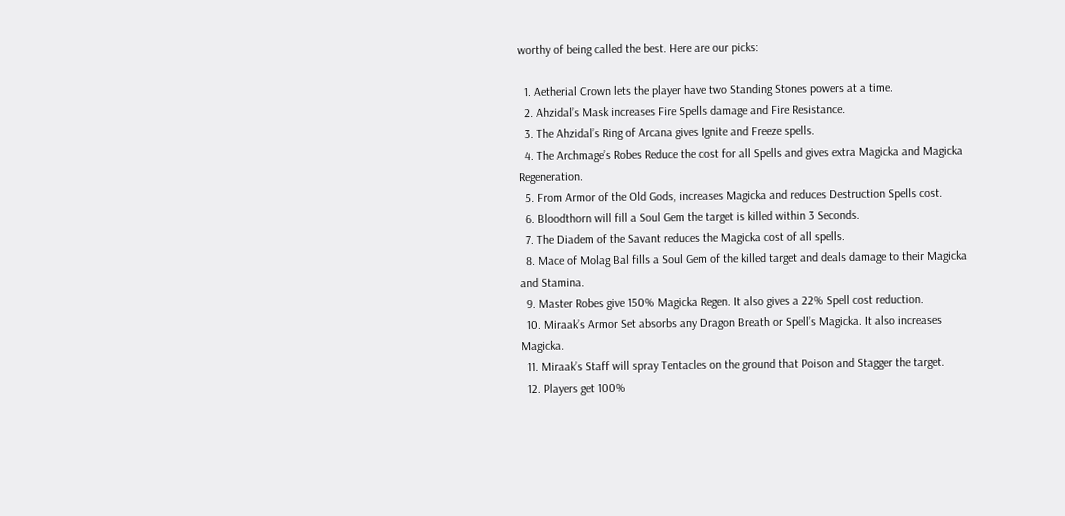worthy of being called the best. Here are our picks:

  1. Aetherial Crown lets the player have two Standing Stones powers at a time.
  2. Ahzidal’s Mask increases Fire Spells damage and Fire Resistance.
  3. The Ahzidal’s Ring of Arcana gives Ignite and Freeze spells.
  4. The Archmage’s Robes Reduce the cost for all Spells and gives extra Magicka and Magicka Regeneration.
  5. From Armor of the Old Gods, increases Magicka and reduces Destruction Spells cost.
  6. Bloodthorn will fill a Soul Gem the target is killed within 3 Seconds.
  7. The Diadem of the Savant reduces the Magicka cost of all spells.
  8. Mace of Molag Bal fills a Soul Gem of the killed target and deals damage to their Magicka and Stamina.
  9. Master Robes give 150% Magicka Regen. It also gives a 22% Spell cost reduction.
  10. Miraak’s Armor Set absorbs any Dragon Breath or Spell’s Magicka. It also increases Magicka.
  11. Miraak’s Staff will spray Tentacles on the ground that Poison and Stagger the target.
  12. Players get 100%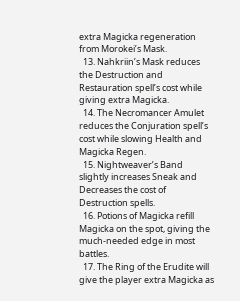extra Magicka regeneration from Morokei’s Mask.
  13. Nahkriin’s Mask reduces the Destruction and Restauration spell’s cost while giving extra Magicka.
  14. The Necromancer Amulet reduces the Conjuration spell’s cost while slowing Health and Magicka Regen.
  15. Nightweaver’s Band slightly increases Sneak and Decreases the cost of Destruction spells.
  16. Potions of Magicka refill Magicka on the spot, giving the much-needed edge in most battles.
  17. The Ring of the Erudite will give the player extra Magicka as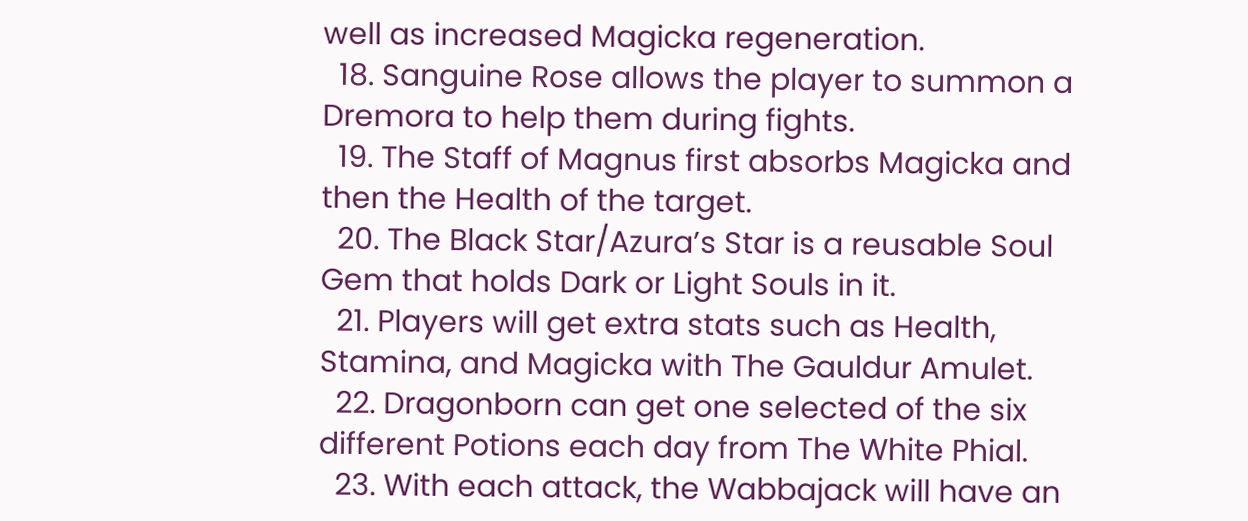well as increased Magicka regeneration.
  18. Sanguine Rose allows the player to summon a Dremora to help them during fights.
  19. The Staff of Magnus first absorbs Magicka and then the Health of the target.
  20. The Black Star/Azura’s Star is a reusable Soul Gem that holds Dark or Light Souls in it.
  21. Players will get extra stats such as Health, Stamina, and Magicka with The Gauldur Amulet.
  22. Dragonborn can get one selected of the six different Potions each day from The White Phial.
  23. With each attack, the Wabbajack will have an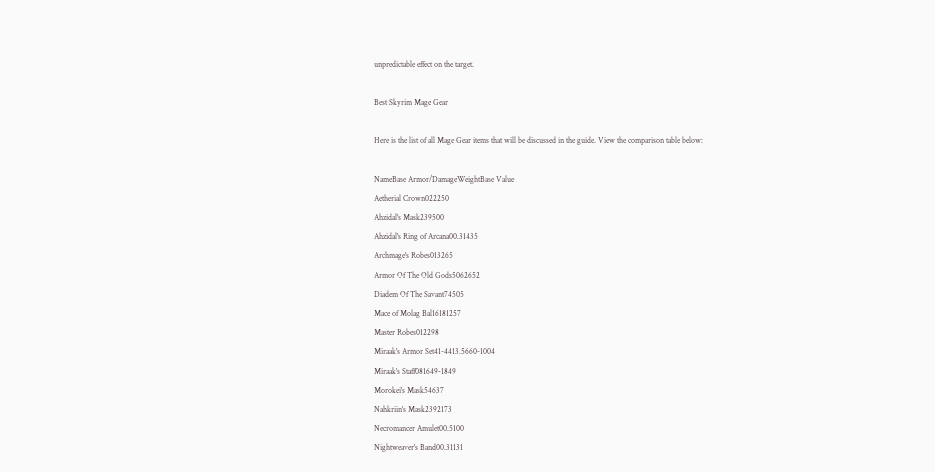unpredictable effect on the target.

Best Skyrim Mage Gear

Here is the list of all Mage Gear items that will be discussed in the guide. View the comparison table below:

NameBase Armor/DamageWeightBase Value
Aetherial Crown022250
Ahzidal's Mask239500
Ahzidal's Ring of Arcana00.31435
Archmage's Robes013265
Armor Of The Old Gods5062652
Diadem Of The Savant74505
Mace of Molag Bal16181257
Master Robes012298
Miraak's Armor Set41-4413.5660-1004
Miraak's Staff081649-1849
Morokei's Mask54637
Nahkriin's Mask2392173
Necromancer Amulet00.5100
Nightweaver's Band00.31131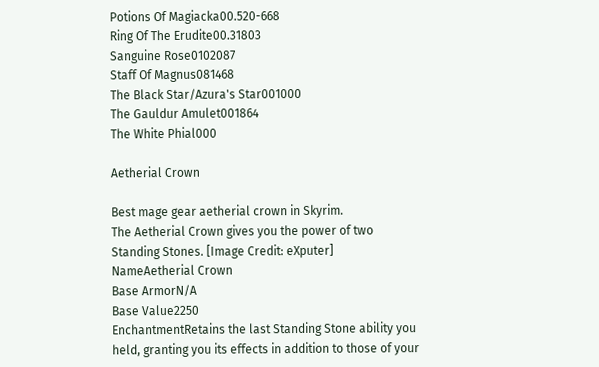Potions Of Magiacka00.520-668
Ring Of The Erudite00.31803
Sanguine Rose0102087
Staff Of Magnus081468
The Black Star/Azura's Star001000
The Gauldur Amulet001864
The White Phial000

Aetherial Crown

Best mage gear aetherial crown in Skyrim.
The Aetherial Crown gives you the power of two Standing Stones. [Image Credit: eXputer]
NameAetherial Crown
Base ArmorN/A
Base Value2250
EnchantmentRetains the last Standing Stone ability you held, granting you its effects in addition to those of your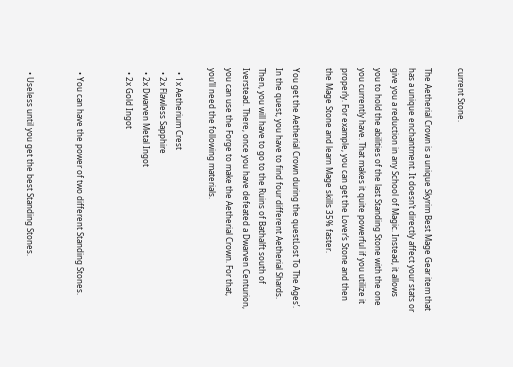current Stone.

The Aetherial Crown is a unique Skyrim Best Mage Gear item that has a unique enchantment. It doesn’t directly affect your stats or give you a reduction in any School of Magic. Instead, it allows you to hold the abilities of the last Standing Stone with the one you currently have. That makes it quite powerful if you utilize it properly. For example, you can get the Lover’s Stone and then the Mage Stone and learn Mage skills 35% faster.

You get the Aetherial Crown during the questLost To The Ages’. In the quest, you have to find four different Aetherial Shards. Then, you will have to go to the Ruins of Bathalft south of Iverstead. There, once you have defeated a Dwarven Centurion, you can use the Forge to make the Aetherial Crown. For that, you’ll need the following materials.

  • 1x Aetherium Crest
  • 2x Flawless Sapphire
  • 2x Dwarven Metal Ingot
  • 2x Gold Ingot


  • You can have the power of two different Standing Stones.


  • Useless until you get the best Standing Stones.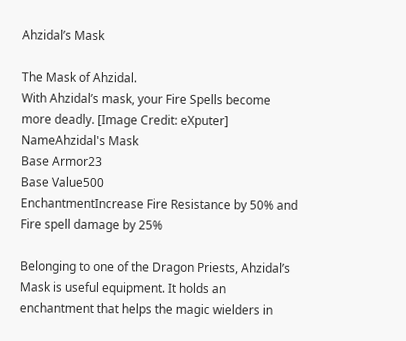Ahzidal’s Mask

The Mask of Ahzidal.
With Ahzidal’s mask, your Fire Spells become more deadly. [Image Credit: eXputer]
NameAhzidal's Mask
Base Armor23
Base Value500
EnchantmentIncrease Fire Resistance by 50% and Fire spell damage by 25%

Belonging to one of the Dragon Priests, Ahzidal’s Mask is useful equipment. It holds an enchantment that helps the magic wielders in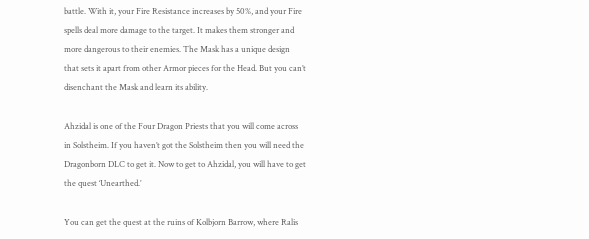battle. With it, your Fire Resistance increases by 50%, and your Fire spells deal more damage to the target. It makes them stronger and more dangerous to their enemies. The Mask has a unique design that sets it apart from other Armor pieces for the Head. But you can’t disenchant the Mask and learn its ability.

Ahzidal is one of the Four Dragon Priests that you will come across in Solstheim. If you haven’t got the Solstheim then you will need the Dragonborn DLC to get it. Now to get to Ahzidal, you will have to get the quest ‘Unearthed.’

You can get the quest at the ruins of Kolbjorn Barrow, where Ralis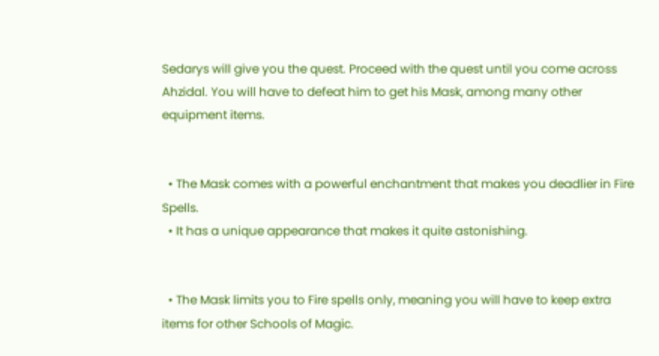Sedarys will give you the quest. Proceed with the quest until you come across Ahzidal. You will have to defeat him to get his Mask, among many other equipment items.


  • The Mask comes with a powerful enchantment that makes you deadlier in Fire Spells.
  • It has a unique appearance that makes it quite astonishing.


  • The Mask limits you to Fire spells only, meaning you will have to keep extra items for other Schools of Magic.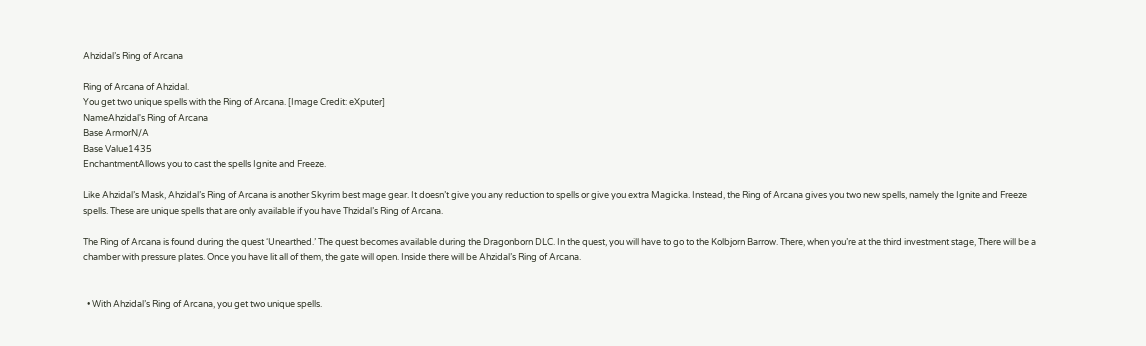Ahzidal’s Ring of Arcana

Ring of Arcana of Ahzidal.
You get two unique spells with the Ring of Arcana. [Image Credit: eXputer]
NameAhzidal's Ring of Arcana
Base ArmorN/A
Base Value1435
EnchantmentAllows you to cast the spells Ignite and Freeze.

Like Ahzidal’s Mask, Ahzidal’s Ring of Arcana is another Skyrim best mage gear. It doesn’t give you any reduction to spells or give you extra Magicka. Instead, the Ring of Arcana gives you two new spells, namely the Ignite and Freeze spells. These are unique spells that are only available if you have Thzidal’s Ring of Arcana.

The Ring of Arcana is found during the quest ‘Unearthed.’ The quest becomes available during the Dragonborn DLC. In the quest, you will have to go to the Kolbjorn Barrow. There, when you’re at the third investment stage, There will be a chamber with pressure plates. Once you have lit all of them, the gate will open. Inside there will be Ahzidal’s Ring of Arcana.


  • With Ahzidal’s Ring of Arcana, you get two unique spells.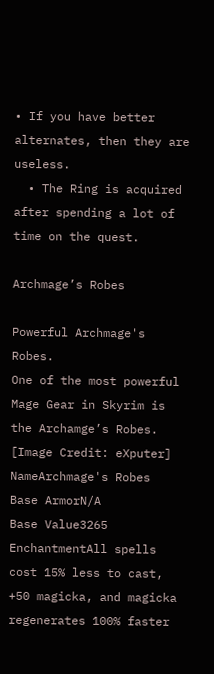• If you have better alternates, then they are useless.
  • The Ring is acquired after spending a lot of time on the quest.

Archmage’s Robes

Powerful Archmage's Robes.
One of the most powerful Mage Gear in Skyrim is the Archamge’s Robes. [Image Credit: eXputer]
NameArchmage's Robes
Base ArmorN/A
Base Value3265
EnchantmentAll spells cost 15% less to cast, +50 magicka, and magicka regenerates 100% faster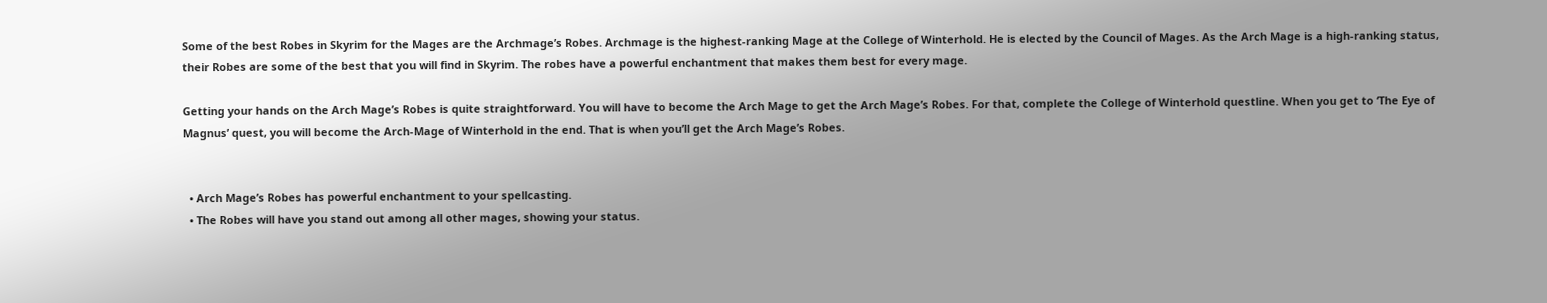Some of the best Robes in Skyrim for the Mages are the Archmage’s Robes. Archmage is the highest-ranking Mage at the College of Winterhold. He is elected by the Council of Mages. As the Arch Mage is a high-ranking status, their Robes are some of the best that you will find in Skyrim. The robes have a powerful enchantment that makes them best for every mage.

Getting your hands on the Arch Mage’s Robes is quite straightforward. You will have to become the Arch Mage to get the Arch Mage’s Robes. For that, complete the College of Winterhold questline. When you get to ‘The Eye of Magnus’ quest, you will become the Arch-Mage of Winterhold in the end. That is when you’ll get the Arch Mage’s Robes.


  • Arch Mage’s Robes has powerful enchantment to your spellcasting.
  • The Robes will have you stand out among all other mages, showing your status.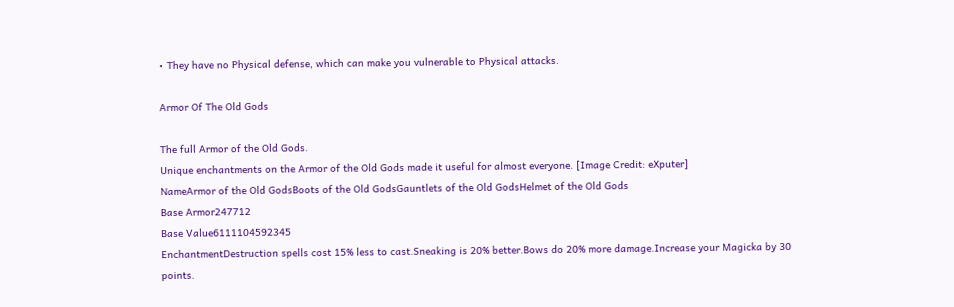• They have no Physical defense, which can make you vulnerable to Physical attacks.

Armor Of The Old Gods

The full Armor of the Old Gods.
Unique enchantments on the Armor of the Old Gods made it useful for almost everyone. [Image Credit: eXputer]
NameArmor of the Old GodsBoots of the Old GodsGauntlets of the Old GodsHelmet of the Old Gods
Base Armor247712
Base Value6111104592345
EnchantmentDestruction spells cost 15% less to cast.Sneaking is 20% better.Bows do 20% more damage.Increase your Magicka by 30 points.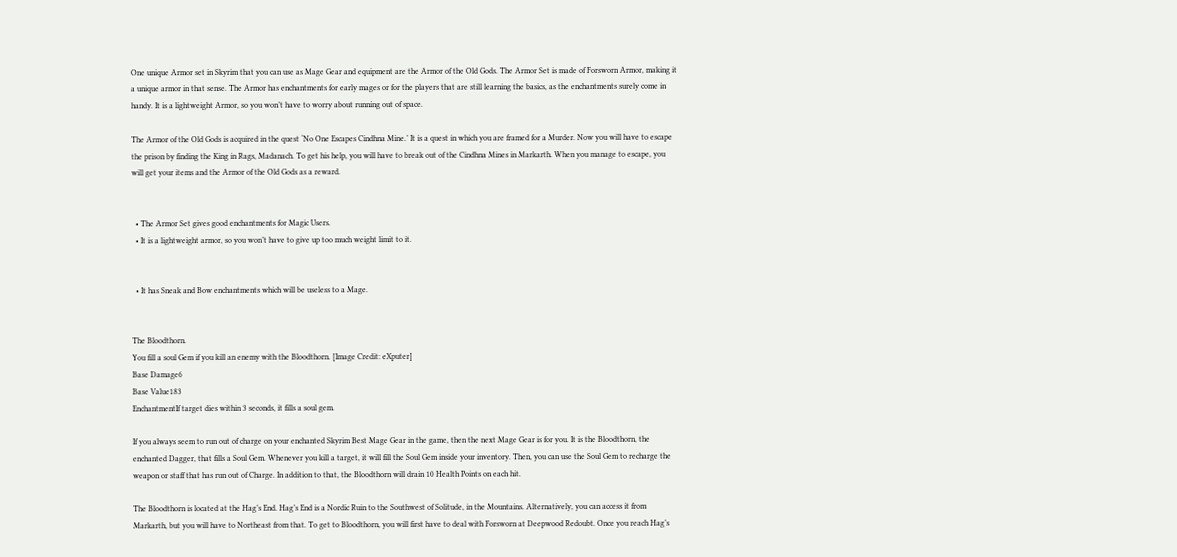One unique Armor set in Skyrim that you can use as Mage Gear and equipment are the Armor of the Old Gods. The Armor Set is made of Forsworn Armor, making it a unique armor in that sense. The Armor has enchantments for early mages or for the players that are still learning the basics, as the enchantments surely come in handy. It is a lightweight Armor, so you won’t have to worry about running out of space.

The Armor of the Old Gods is acquired in the quest ‘No One Escapes Cindhna Mine.’ It is a quest in which you are framed for a Murder. Now you will have to escape the prison by finding the King in Rags, Madanach. To get his help, you will have to break out of the Cindhna Mines in Markarth. When you manage to escape, you will get your items and the Armor of the Old Gods as a reward.


  • The Armor Set gives good enchantments for Magic Users.
  • It is a lightweight armor, so you won’t have to give up too much weight limit to it.


  • It has Sneak and Bow enchantments which will be useless to a Mage.


The Bloodthorn.
You fill a soul Gem if you kill an enemy with the Bloodthorn. [Image Credit: eXputer]
Base Damage6
Base Value183
EnchantmentIf target dies within 3 seconds, it fills a soul gem.

If you always seem to run out of charge on your enchanted Skyrim Best Mage Gear in the game, then the next Mage Gear is for you. It is the Bloodthorn, the enchanted Dagger, that fills a Soul Gem. Whenever you kill a target, it will fill the Soul Gem inside your inventory. Then, you can use the Soul Gem to recharge the weapon or staff that has run out of Charge. In addition to that, the Bloodthorn will drain 10 Health Points on each hit.

The Bloodthorn is located at the Hag’s End. Hag’s End is a Nordic Ruin to the Southwest of Solitude, in the Mountains. Alternatively, you can access it from Markarth, but you will have to Northeast from that. To get to Bloodthorn, you will first have to deal with Forsworn at Deepwood Redoubt. Once you reach Hag’s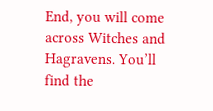End, you will come across Witches and Hagravens. You’ll find the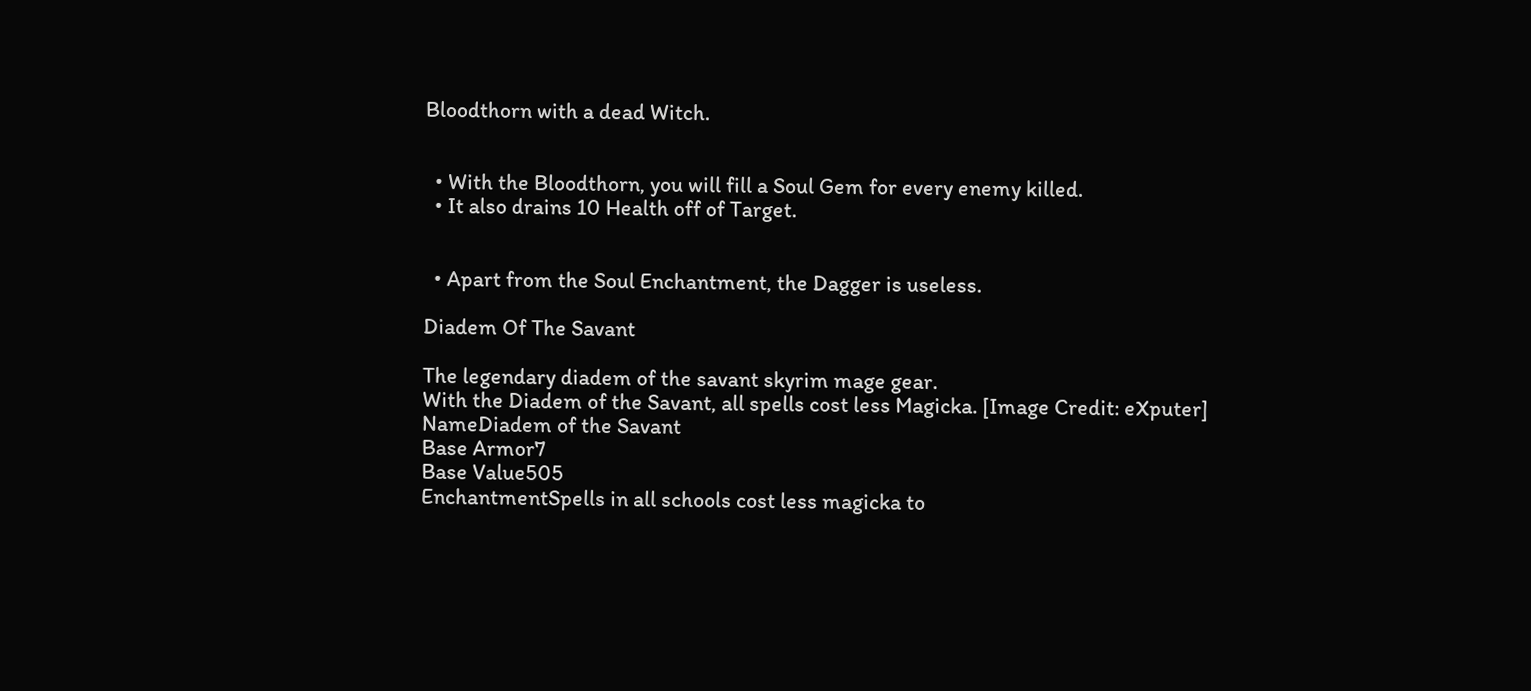Bloodthorn with a dead Witch.


  • With the Bloodthorn, you will fill a Soul Gem for every enemy killed.
  • It also drains 10 Health off of Target.


  • Apart from the Soul Enchantment, the Dagger is useless.

Diadem Of The Savant

The legendary diadem of the savant skyrim mage gear.
With the Diadem of the Savant, all spells cost less Magicka. [Image Credit: eXputer]
NameDiadem of the Savant
Base Armor7
Base Value505
EnchantmentSpells in all schools cost less magicka to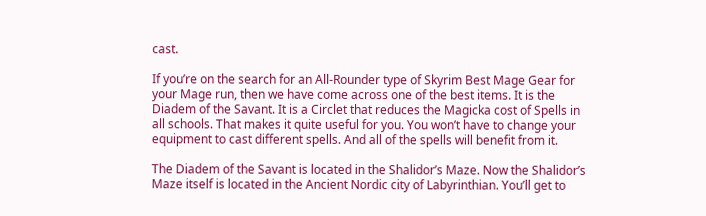cast.

If you’re on the search for an All-Rounder type of Skyrim Best Mage Gear for your Mage run, then we have come across one of the best items. It is the Diadem of the Savant. It is a Circlet that reduces the Magicka cost of Spells in all schools. That makes it quite useful for you. You won’t have to change your equipment to cast different spells. And all of the spells will benefit from it.

The Diadem of the Savant is located in the Shalidor’s Maze. Now the Shalidor’s Maze itself is located in the Ancient Nordic city of Labyrinthian. You’ll get to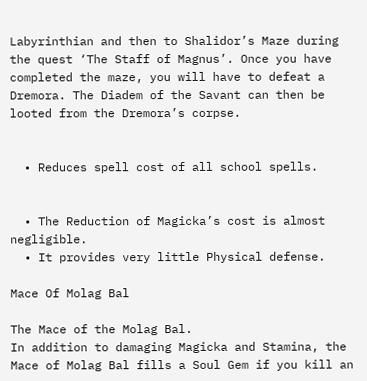Labyrinthian and then to Shalidor’s Maze during the quest ‘The Staff of Magnus’. Once you have completed the maze, you will have to defeat a Dremora. The Diadem of the Savant can then be looted from the Dremora’s corpse.


  • Reduces spell cost of all school spells.


  • The Reduction of Magicka’s cost is almost negligible.
  • It provides very little Physical defense.

Mace Of Molag Bal

The Mace of the Molag Bal.
In addition to damaging Magicka and Stamina, the Mace of Molag Bal fills a Soul Gem if you kill an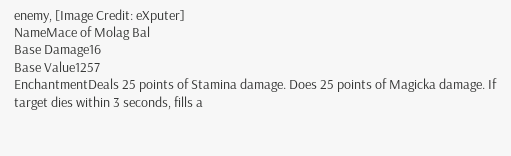enemy, [Image Credit: eXputer]
NameMace of Molag Bal
Base Damage16
Base Value1257
EnchantmentDeals 25 points of Stamina damage. Does 25 points of Magicka damage. If target dies within 3 seconds, fills a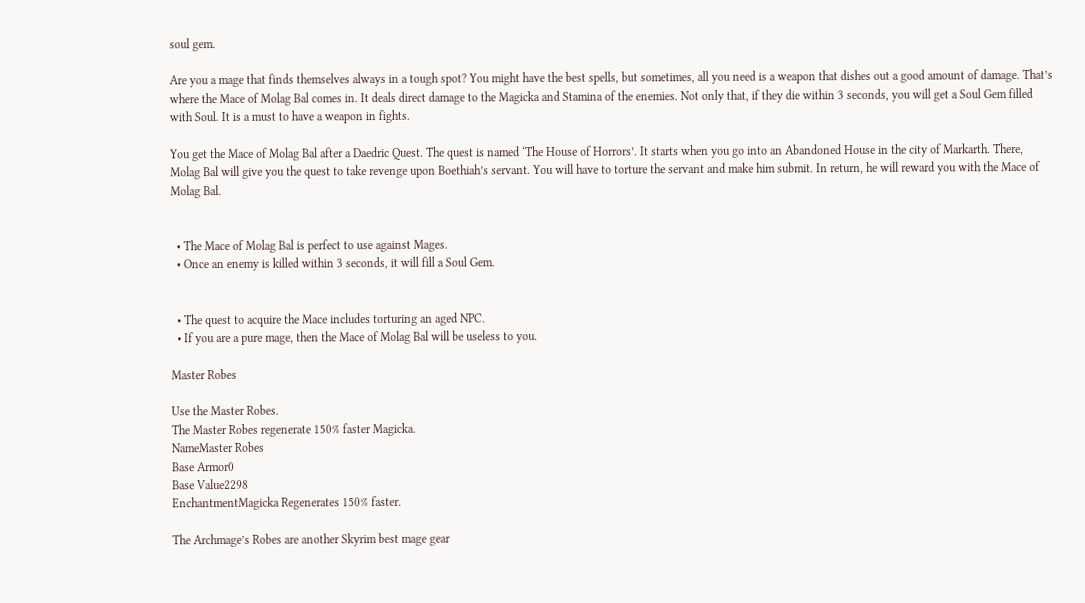soul gem.

Are you a mage that finds themselves always in a tough spot? You might have the best spells, but sometimes, all you need is a weapon that dishes out a good amount of damage. That’s where the Mace of Molag Bal comes in. It deals direct damage to the Magicka and Stamina of the enemies. Not only that, if they die within 3 seconds, you will get a Soul Gem filled with Soul. It is a must to have a weapon in fights.

You get the Mace of Molag Bal after a Daedric Quest. The quest is named ‘The House of Horrors’. It starts when you go into an Abandoned House in the city of Markarth. There, Molag Bal will give you the quest to take revenge upon Boethiah’s servant. You will have to torture the servant and make him submit. In return, he will reward you with the Mace of Molag Bal.


  • The Mace of Molag Bal is perfect to use against Mages.
  • Once an enemy is killed within 3 seconds, it will fill a Soul Gem.


  • The quest to acquire the Mace includes torturing an aged NPC.
  • If you are a pure mage, then the Mace of Molag Bal will be useless to you.

Master Robes

Use the Master Robes.
The Master Robes regenerate 150% faster Magicka.
NameMaster Robes
Base Armor0
Base Value2298
EnchantmentMagicka Regenerates 150% faster.

The Archmage’s Robes are another Skyrim best mage gear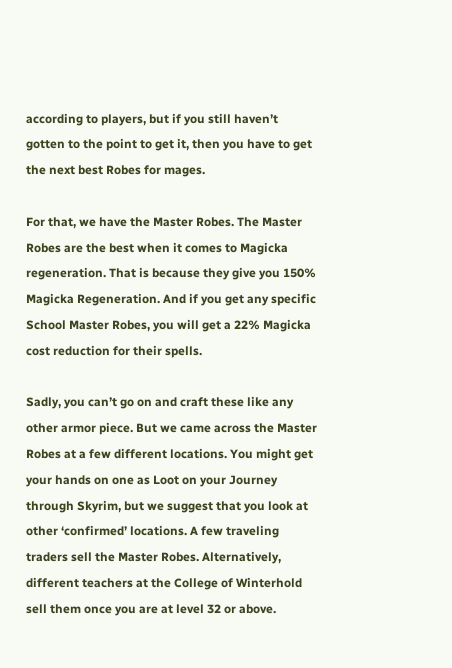according to players, but if you still haven’t gotten to the point to get it, then you have to get the next best Robes for mages.

For that, we have the Master Robes. The Master Robes are the best when it comes to Magicka regeneration. That is because they give you 150% Magicka Regeneration. And if you get any specific School Master Robes, you will get a 22% Magicka cost reduction for their spells.

Sadly, you can’t go on and craft these like any other armor piece. But we came across the Master Robes at a few different locations. You might get your hands on one as Loot on your Journey through Skyrim, but we suggest that you look at other ‘confirmed’ locations. A few traveling traders sell the Master Robes. Alternatively, different teachers at the College of Winterhold sell them once you are at level 32 or above.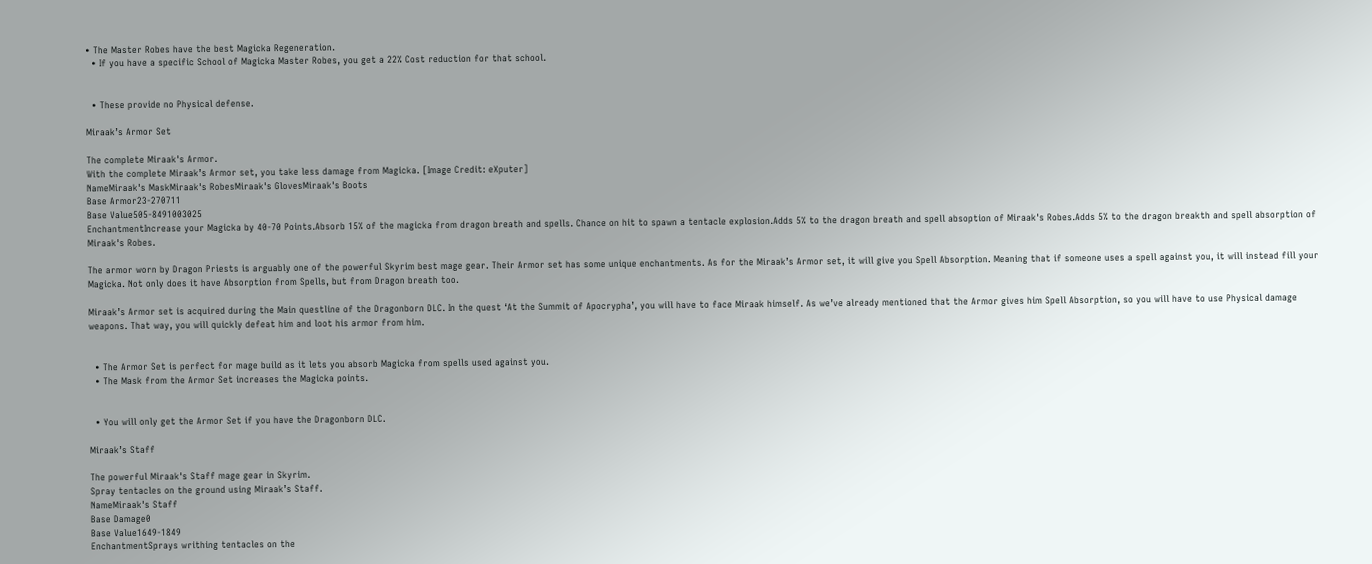• The Master Robes have the best Magicka Regeneration.
  • If you have a specific School of Magicka Master Robes, you get a 22% Cost reduction for that school.


  • These provide no Physical defense.

Miraak’s Armor Set

The complete Miraak's Armor.
With the complete Miraak’s Armor set, you take less damage from Magicka. [Image Credit: eXputer]
NameMiraak's MaskMiraak's RobesMiraak's GlovesMiraak's Boots
Base Armor23-270711
Base Value505-8491003025
EnchantmentIncrease your Magicka by 40-70 Points.Absorb 15% of the magicka from dragon breath and spells. Chance on hit to spawn a tentacle explosion.Adds 5% to the dragon breath and spell absoption of Miraak's Robes.Adds 5% to the dragon breakth and spell absorption of Miraak's Robes.

The armor worn by Dragon Priests is arguably one of the powerful Skyrim best mage gear. Their Armor set has some unique enchantments. As for the Miraak’s Armor set, it will give you Spell Absorption. Meaning that if someone uses a spell against you, it will instead fill your Magicka. Not only does it have Absorption from Spells, but from Dragon breath too.

Miraak’s Armor set is acquired during the Main questline of the Dragonborn DLC. In the quest ‘At the Summit of Apocrypha’, you will have to face Miraak himself. As we’ve already mentioned that the Armor gives him Spell Absorption, so you will have to use Physical damage weapons. That way, you will quickly defeat him and loot his armor from him.


  • The Armor Set is perfect for mage build as it lets you absorb Magicka from spells used against you.
  • The Mask from the Armor Set increases the Magicka points.


  • You will only get the Armor Set if you have the Dragonborn DLC.

Miraak’s Staff

The powerful Miraak's Staff mage gear in Skyrim.
Spray tentacles on the ground using Miraak’s Staff.
NameMiraak's Staff
Base Damage0
Base Value1649-1849
EnchantmentSprays writhing tentacles on the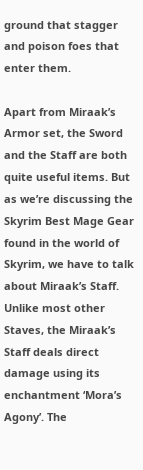ground that stagger and poison foes that enter them.

Apart from Miraak’s Armor set, the Sword and the Staff are both quite useful items. But as we’re discussing the Skyrim Best Mage Gear found in the world of Skyrim, we have to talk about Miraak’s Staff. Unlike most other Staves, the Miraak’s Staff deals direct damage using its enchantment ‘Mora’s Agony’. The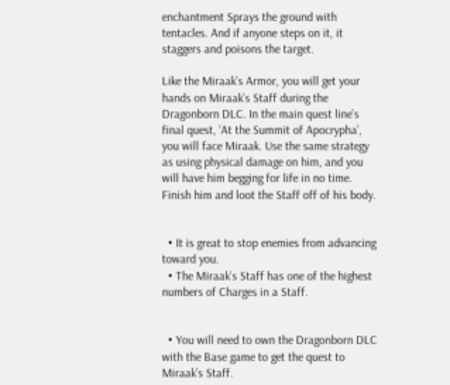enchantment Sprays the ground with tentacles. And if anyone steps on it, it staggers and poisons the target.

Like the Miraak’s Armor, you will get your hands on Miraak’s Staff during the Dragonborn DLC. In the main quest line’s final quest, ‘At the Summit of Apocrypha’, you will face Miraak. Use the same strategy as using physical damage on him, and you will have him begging for life in no time. Finish him and loot the Staff off of his body.


  • It is great to stop enemies from advancing toward you.
  • The Miraak’s Staff has one of the highest numbers of Charges in a Staff.


  • You will need to own the Dragonborn DLC with the Base game to get the quest to Miraak’s Staff.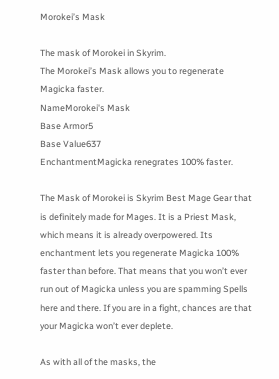Morokei’s Mask

The mask of Morokei in Skyrim.
The Morokei’s Mask allows you to regenerate Magicka faster.
NameMorokei's Mask
Base Armor5
Base Value637
EnchantmentMagicka renegrates 100% faster.

The Mask of Morokei is Skyrim Best Mage Gear that is definitely made for Mages. It is a Priest Mask, which means it is already overpowered. Its enchantment lets you regenerate Magicka 100% faster than before. That means that you won’t ever run out of Magicka unless you are spamming Spells here and there. If you are in a fight, chances are that your Magicka won’t ever deplete.

As with all of the masks, the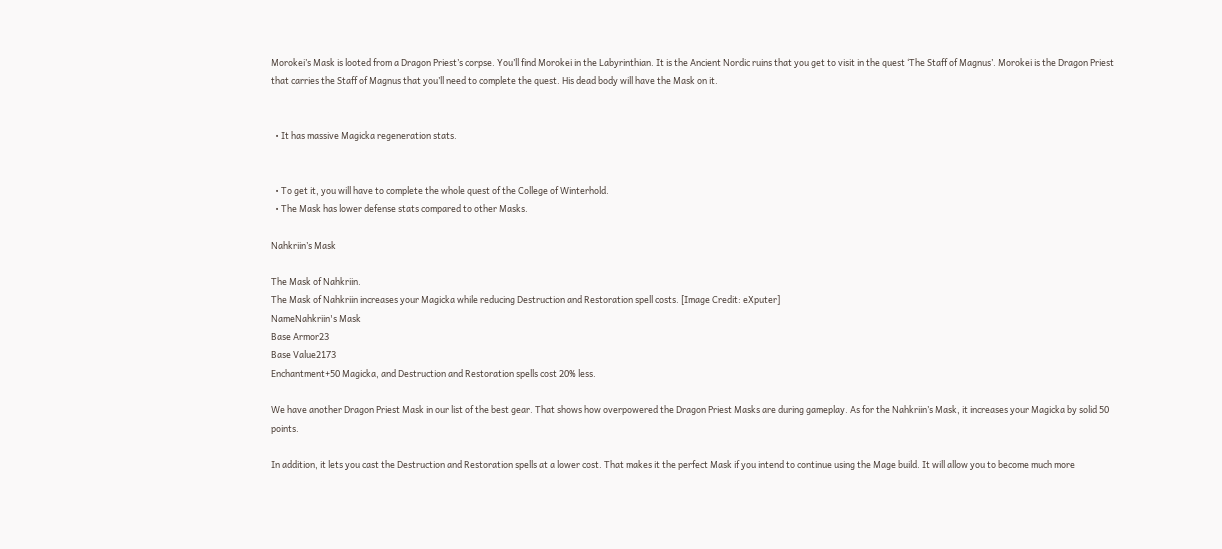Morokei’s Mask is looted from a Dragon Priest’s corpse. You’ll find Morokei in the Labyrinthian. It is the Ancient Nordic ruins that you get to visit in the quest ‘The Staff of Magnus’. Morokei is the Dragon Priest that carries the Staff of Magnus that you’ll need to complete the quest. His dead body will have the Mask on it.


  • It has massive Magicka regeneration stats.


  • To get it, you will have to complete the whole quest of the College of Winterhold.
  • The Mask has lower defense stats compared to other Masks.

Nahkriin’s Mask

The Mask of Nahkriin.
The Mask of Nahkriin increases your Magicka while reducing Destruction and Restoration spell costs. [Image Credit: eXputer]
NameNahkriin's Mask
Base Armor23
Base Value2173
Enchantment+50 Magicka, and Destruction and Restoration spells cost 20% less.

We have another Dragon Priest Mask in our list of the best gear. That shows how overpowered the Dragon Priest Masks are during gameplay. As for the Nahkriin’s Mask, it increases your Magicka by solid 50 points.

In addition, it lets you cast the Destruction and Restoration spells at a lower cost. That makes it the perfect Mask if you intend to continue using the Mage build. It will allow you to become much more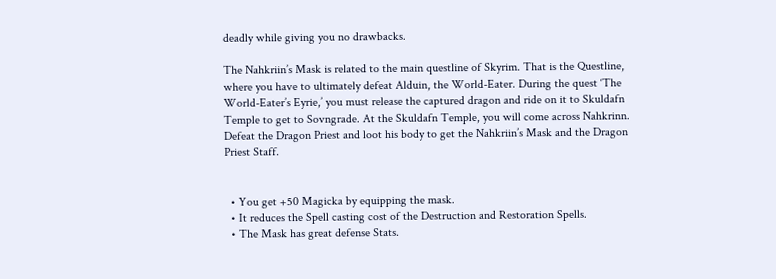deadly while giving you no drawbacks.

The Nahkriin’s Mask is related to the main questline of Skyrim. That is the Questline, where you have to ultimately defeat Alduin, the World-Eater. During the quest ‘The World-Eater’s Eyrie,’ you must release the captured dragon and ride on it to Skuldafn Temple to get to Sovngrade. At the Skuldafn Temple, you will come across Nahkrinn. Defeat the Dragon Priest and loot his body to get the Nahkriin’s Mask and the Dragon Priest Staff.


  • You get +50 Magicka by equipping the mask.
  • It reduces the Spell casting cost of the Destruction and Restoration Spells.
  • The Mask has great defense Stats.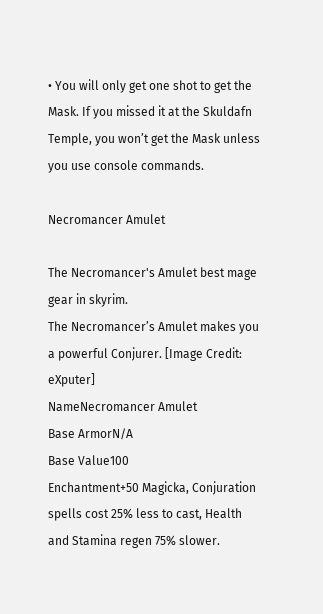• You will only get one shot to get the Mask. If you missed it at the Skuldafn Temple, you won’t get the Mask unless you use console commands.

Necromancer Amulet

The Necromancer's Amulet best mage gear in skyrim.
The Necromancer’s Amulet makes you a powerful Conjurer. [Image Credit: eXputer]
NameNecromancer Amulet
Base ArmorN/A
Base Value100
Enchantment+50 Magicka, Conjuration spells cost 25% less to cast, Health and Stamina regen 75% slower.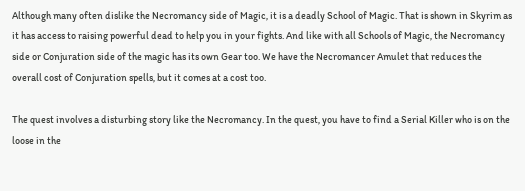Although many often dislike the Necromancy side of Magic, it is a deadly School of Magic. That is shown in Skyrim as it has access to raising powerful dead to help you in your fights. And like with all Schools of Magic, the Necromancy side or Conjuration side of the magic has its own Gear too. We have the Necromancer Amulet that reduces the overall cost of Conjuration spells, but it comes at a cost too.

The quest involves a disturbing story like the Necromancy. In the quest, you have to find a Serial Killer who is on the loose in the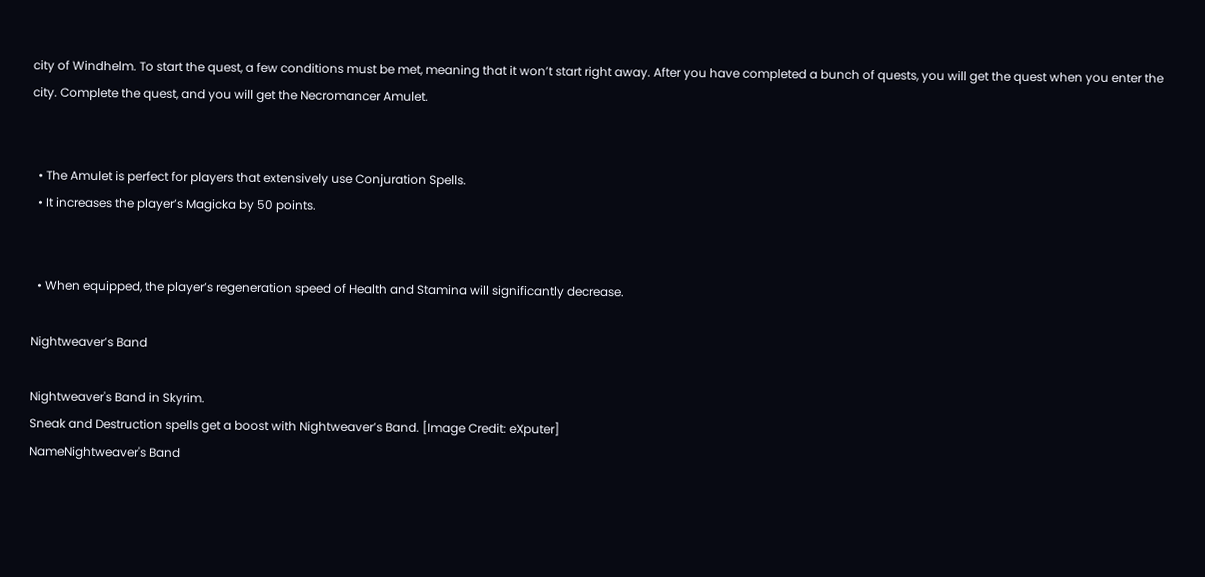city of Windhelm. To start the quest, a few conditions must be met, meaning that it won’t start right away. After you have completed a bunch of quests, you will get the quest when you enter the city. Complete the quest, and you will get the Necromancer Amulet.


  • The Amulet is perfect for players that extensively use Conjuration Spells.
  • It increases the player’s Magicka by 50 points.


  • When equipped, the player’s regeneration speed of Health and Stamina will significantly decrease.

Nightweaver’s Band

Nightweaver's Band in Skyrim.
Sneak and Destruction spells get a boost with Nightweaver’s Band. [Image Credit: eXputer]
NameNightweaver's Band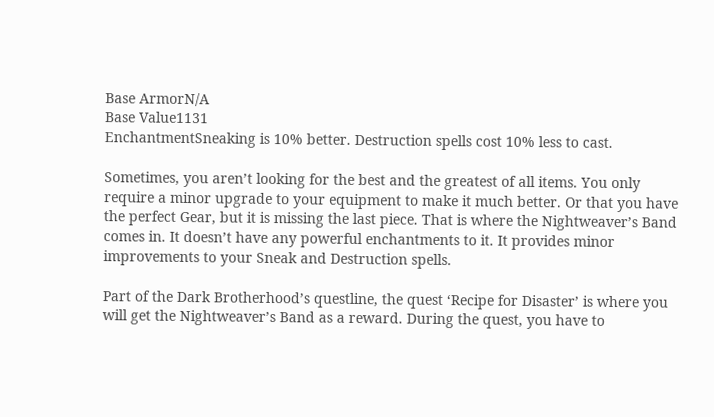Base ArmorN/A
Base Value1131
EnchantmentSneaking is 10% better. Destruction spells cost 10% less to cast.

Sometimes, you aren’t looking for the best and the greatest of all items. You only require a minor upgrade to your equipment to make it much better. Or that you have the perfect Gear, but it is missing the last piece. That is where the Nightweaver’s Band comes in. It doesn’t have any powerful enchantments to it. It provides minor improvements to your Sneak and Destruction spells.

Part of the Dark Brotherhood’s questline, the quest ‘Recipe for Disaster’ is where you will get the Nightweaver’s Band as a reward. During the quest, you have to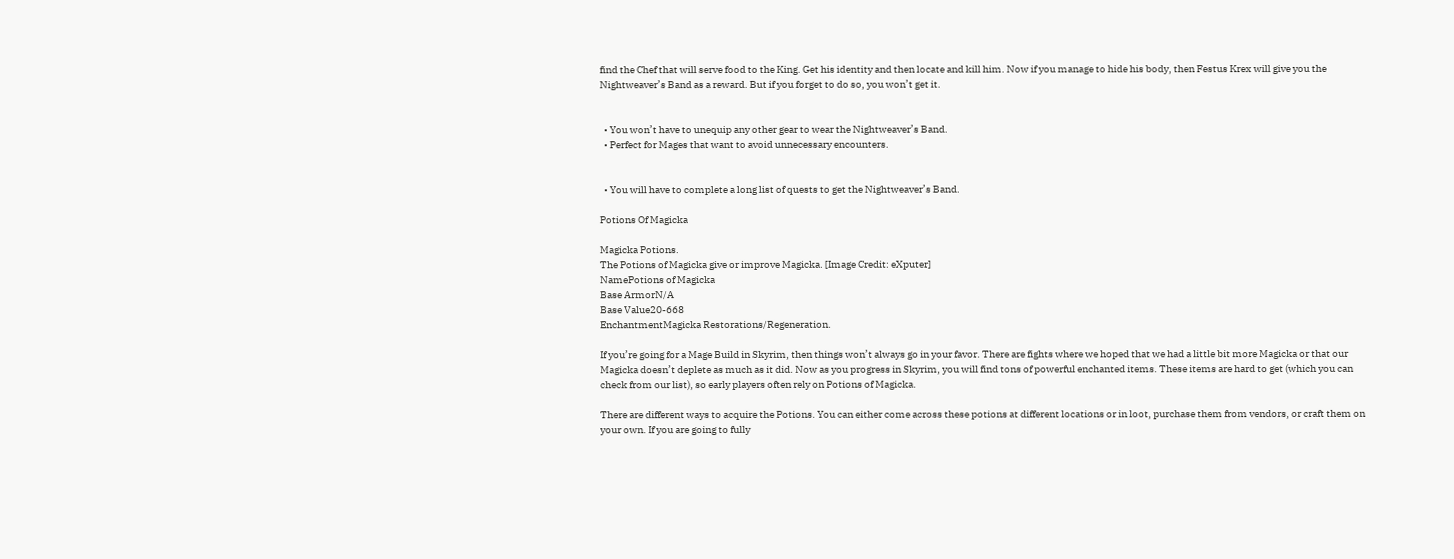find the Chef that will serve food to the King. Get his identity and then locate and kill him. Now if you manage to hide his body, then Festus Krex will give you the Nightweaver’s Band as a reward. But if you forget to do so, you won’t get it.


  • You won’t have to unequip any other gear to wear the Nightweaver’s Band.
  • Perfect for Mages that want to avoid unnecessary encounters.


  • You will have to complete a long list of quests to get the Nightweaver’s Band.

Potions Of Magicka

Magicka Potions.
The Potions of Magicka give or improve Magicka. [Image Credit: eXputer]
NamePotions of Magicka
Base ArmorN/A
Base Value20-668
EnchantmentMagicka Restorations/Regeneration.

If you’re going for a Mage Build in Skyrim, then things won’t always go in your favor. There are fights where we hoped that we had a little bit more Magicka or that our Magicka doesn’t deplete as much as it did. Now as you progress in Skyrim, you will find tons of powerful enchanted items. These items are hard to get (which you can check from our list), so early players often rely on Potions of Magicka.

There are different ways to acquire the Potions. You can either come across these potions at different locations or in loot, purchase them from vendors, or craft them on your own. If you are going to fully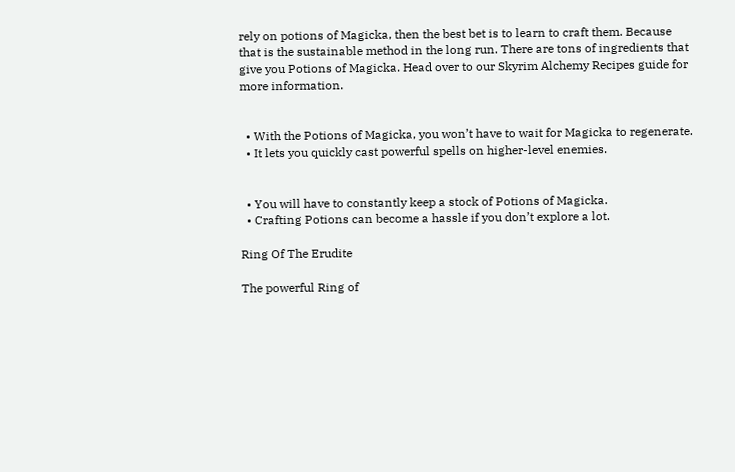rely on potions of Magicka, then the best bet is to learn to craft them. Because that is the sustainable method in the long run. There are tons of ingredients that give you Potions of Magicka. Head over to our Skyrim Alchemy Recipes guide for more information.


  • With the Potions of Magicka, you won’t have to wait for Magicka to regenerate.
  • It lets you quickly cast powerful spells on higher-level enemies.


  • You will have to constantly keep a stock of Potions of Magicka.
  • Crafting Potions can become a hassle if you don’t explore a lot.

Ring Of The Erudite

The powerful Ring of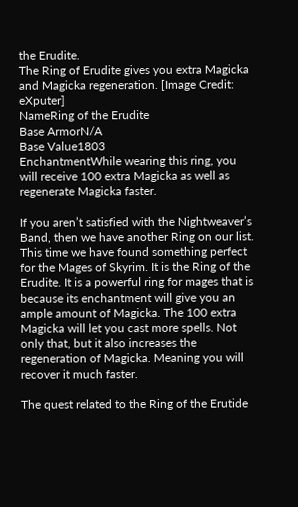the Erudite.
The Ring of Erudite gives you extra Magicka and Magicka regeneration. [Image Credit: eXputer]
NameRing of the Erudite
Base ArmorN/A
Base Value1803
EnchantmentWhile wearing this ring, you will receive 100 extra Magicka as well as regenerate Magicka faster.

If you aren’t satisfied with the Nightweaver’s Band, then we have another Ring on our list. This time we have found something perfect for the Mages of Skyrim. It is the Ring of the Erudite. It is a powerful ring for mages that is because its enchantment will give you an ample amount of Magicka. The 100 extra Magicka will let you cast more spells. Not only that, but it also increases the regeneration of Magicka. Meaning you will recover it much faster.

The quest related to the Ring of the Erutide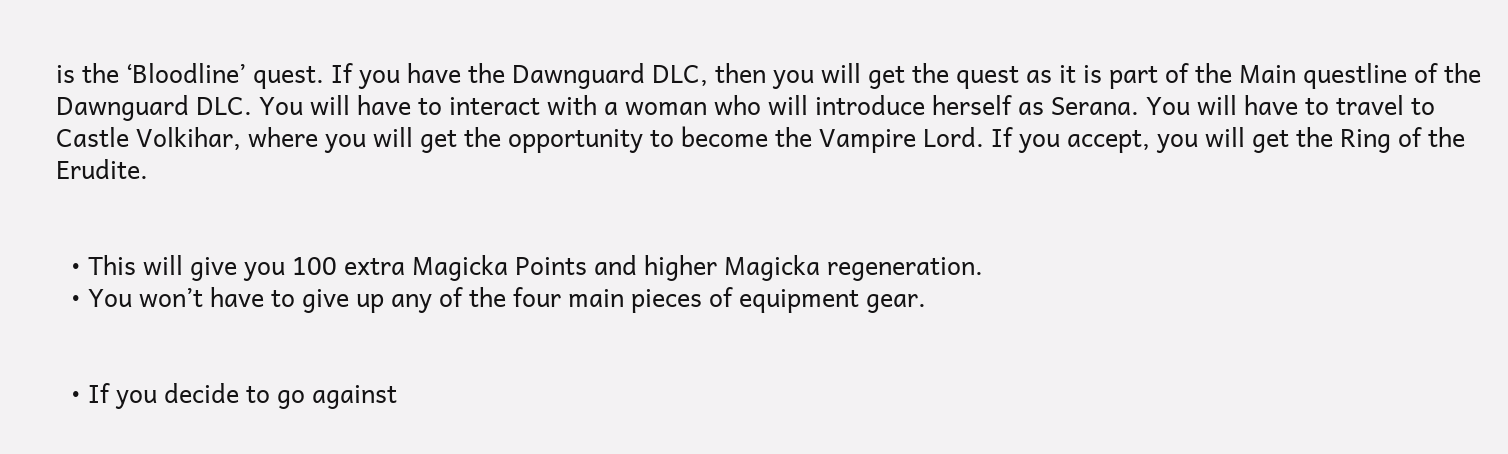is the ‘Bloodline’ quest. If you have the Dawnguard DLC, then you will get the quest as it is part of the Main questline of the Dawnguard DLC. You will have to interact with a woman who will introduce herself as Serana. You will have to travel to Castle Volkihar, where you will get the opportunity to become the Vampire Lord. If you accept, you will get the Ring of the Erudite.


  • This will give you 100 extra Magicka Points and higher Magicka regeneration.
  • You won’t have to give up any of the four main pieces of equipment gear.


  • If you decide to go against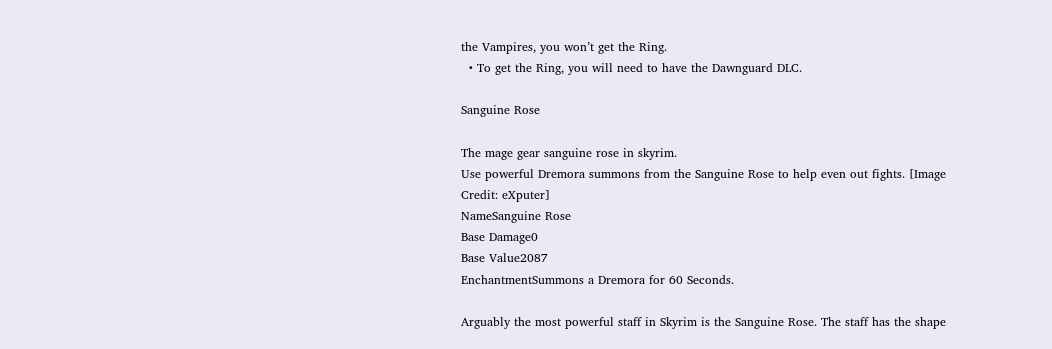the Vampires, you won’t get the Ring.
  • To get the Ring, you will need to have the Dawnguard DLC.

Sanguine Rose

The mage gear sanguine rose in skyrim.
Use powerful Dremora summons from the Sanguine Rose to help even out fights. [Image Credit: eXputer]
NameSanguine Rose
Base Damage0
Base Value2087
EnchantmentSummons a Dremora for 60 Seconds.

Arguably the most powerful staff in Skyrim is the Sanguine Rose. The staff has the shape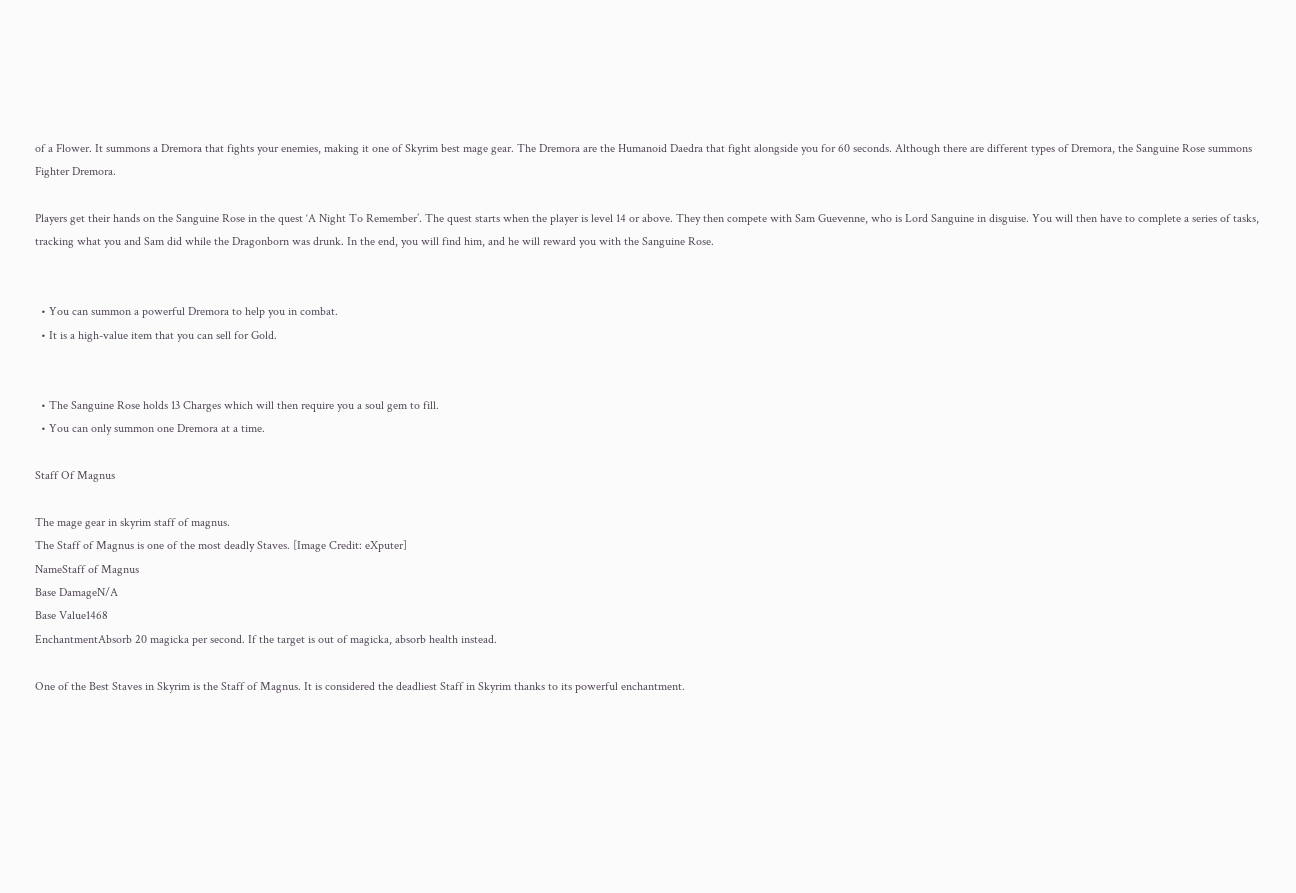of a Flower. It summons a Dremora that fights your enemies, making it one of Skyrim best mage gear. The Dremora are the Humanoid Daedra that fight alongside you for 60 seconds. Although there are different types of Dremora, the Sanguine Rose summons Fighter Dremora.

Players get their hands on the Sanguine Rose in the quest ‘A Night To Remember’. The quest starts when the player is level 14 or above. They then compete with Sam Guevenne, who is Lord Sanguine in disguise. You will then have to complete a series of tasks, tracking what you and Sam did while the Dragonborn was drunk. In the end, you will find him, and he will reward you with the Sanguine Rose.


  • You can summon a powerful Dremora to help you in combat.
  • It is a high-value item that you can sell for Gold.


  • The Sanguine Rose holds 13 Charges which will then require you a soul gem to fill.
  • You can only summon one Dremora at a time.

Staff Of Magnus

The mage gear in skyrim staff of magnus.
The Staff of Magnus is one of the most deadly Staves. [Image Credit: eXputer]
NameStaff of Magnus
Base DamageN/A
Base Value1468
EnchantmentAbsorb 20 magicka per second. If the target is out of magicka, absorb health instead.

One of the Best Staves in Skyrim is the Staff of Magnus. It is considered the deadliest Staff in Skyrim thanks to its powerful enchantment.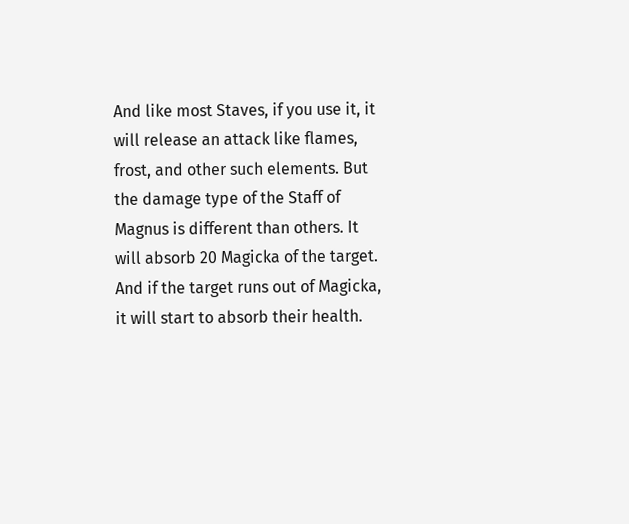And like most Staves, if you use it, it will release an attack like flames, frost, and other such elements. But the damage type of the Staff of Magnus is different than others. It will absorb 20 Magicka of the target. And if the target runs out of Magicka, it will start to absorb their health.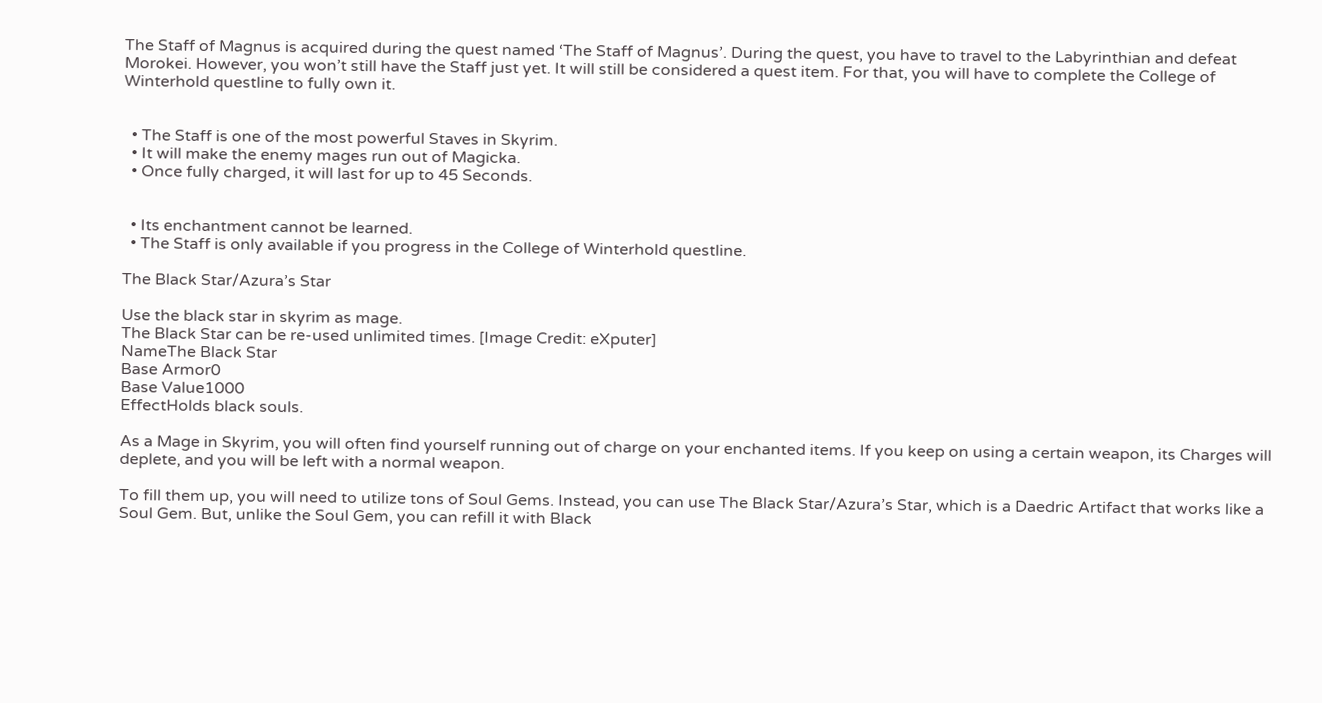The Staff of Magnus is acquired during the quest named ‘The Staff of Magnus’. During the quest, you have to travel to the Labyrinthian and defeat Morokei. However, you won’t still have the Staff just yet. It will still be considered a quest item. For that, you will have to complete the College of Winterhold questline to fully own it.


  • The Staff is one of the most powerful Staves in Skyrim.
  • It will make the enemy mages run out of Magicka.
  • Once fully charged, it will last for up to 45 Seconds.


  • Its enchantment cannot be learned.
  • The Staff is only available if you progress in the College of Winterhold questline.

The Black Star/Azura’s Star

Use the black star in skyrim as mage.
The Black Star can be re-used unlimited times. [Image Credit: eXputer]
NameThe Black Star
Base Armor0
Base Value1000
EffectHolds black souls.

As a Mage in Skyrim, you will often find yourself running out of charge on your enchanted items. If you keep on using a certain weapon, its Charges will deplete, and you will be left with a normal weapon.

To fill them up, you will need to utilize tons of Soul Gems. Instead, you can use The Black Star/Azura’s Star, which is a Daedric Artifact that works like a Soul Gem. But, unlike the Soul Gem, you can refill it with Black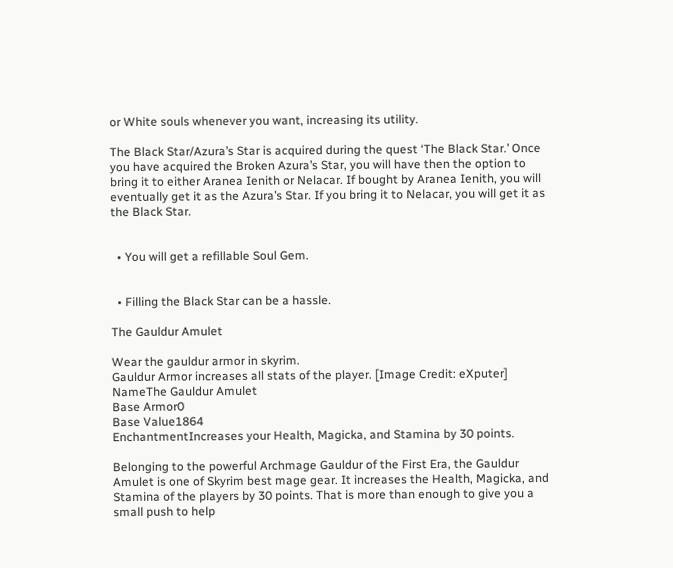or White souls whenever you want, increasing its utility.

The Black Star/Azura’s Star is acquired during the quest ‘The Black Star.’ Once you have acquired the Broken Azura’s Star, you will have then the option to bring it to either Aranea Ienith or Nelacar. If bought by Aranea Ienith, you will eventually get it as the Azura’s Star. If you bring it to Nelacar, you will get it as the Black Star.


  • You will get a refillable Soul Gem.


  • Filling the Black Star can be a hassle.

The Gauldur Amulet

Wear the gauldur armor in skyrim.
Gauldur Armor increases all stats of the player. [Image Credit: eXputer]
NameThe Gauldur Amulet
Base Armor0
Base Value1864
EnchantmentIncreases your Health, Magicka, and Stamina by 30 points.

Belonging to the powerful Archmage Gauldur of the First Era, the Gauldur Amulet is one of Skyrim best mage gear. It increases the Health, Magicka, and Stamina of the players by 30 points. That is more than enough to give you a small push to help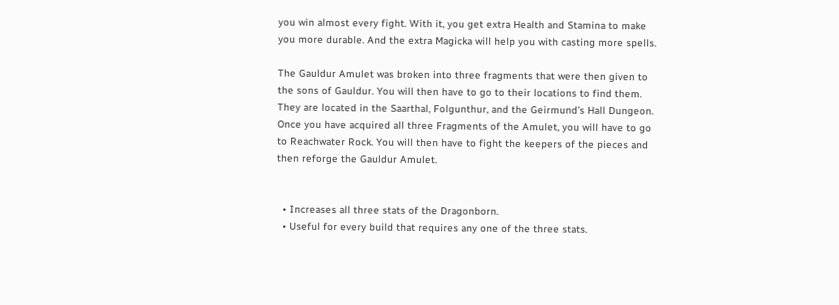you win almost every fight. With it, you get extra Health and Stamina to make you more durable. And the extra Magicka will help you with casting more spells.

The Gauldur Amulet was broken into three fragments that were then given to the sons of Gauldur. You will then have to go to their locations to find them. They are located in the Saarthal, Folgunthur, and the Geirmund’s Hall Dungeon. Once you have acquired all three Fragments of the Amulet, you will have to go to Reachwater Rock. You will then have to fight the keepers of the pieces and then reforge the Gauldur Amulet.


  • Increases all three stats of the Dragonborn.
  • Useful for every build that requires any one of the three stats.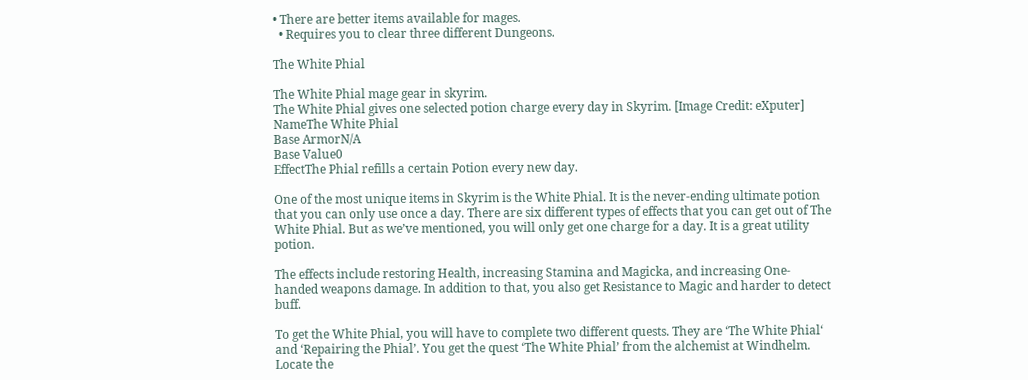• There are better items available for mages.
  • Requires you to clear three different Dungeons.

The White Phial

The White Phial mage gear in skyrim.
The White Phial gives one selected potion charge every day in Skyrim. [Image Credit: eXputer]
NameThe White Phial
Base ArmorN/A
Base Value0
EffectThe Phial refills a certain Potion every new day.

One of the most unique items in Skyrim is the White Phial. It is the never-ending ultimate potion that you can only use once a day. There are six different types of effects that you can get out of The White Phial. But as we’ve mentioned, you will only get one charge for a day. It is a great utility potion.

The effects include restoring Health, increasing Stamina and Magicka, and increasing One-handed weapons damage. In addition to that, you also get Resistance to Magic and harder to detect buff.

To get the White Phial, you will have to complete two different quests. They are ‘The White Phial‘ and ‘Repairing the Phial’. You get the quest ‘The White Phial’ from the alchemist at Windhelm. Locate the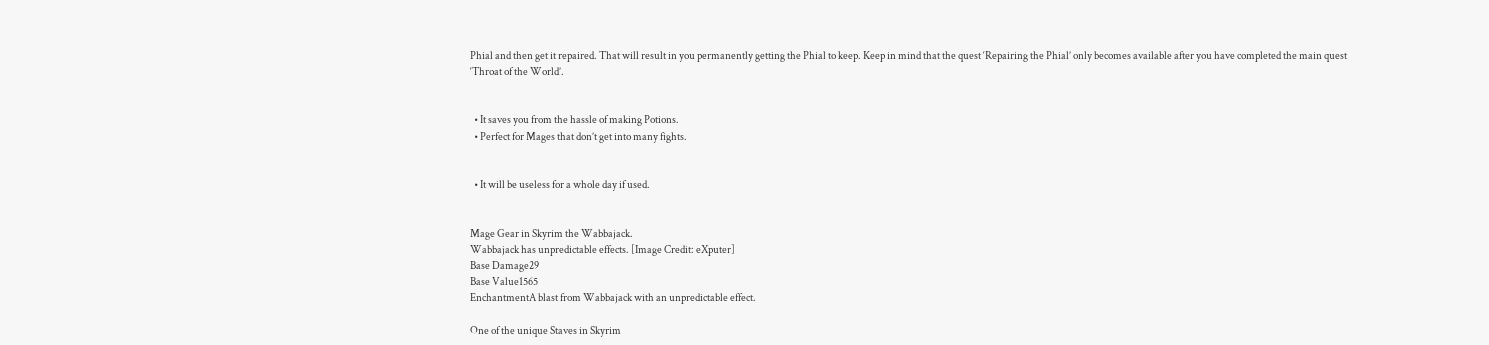Phial and then get it repaired. That will result in you permanently getting the Phial to keep. Keep in mind that the quest ‘Repairing the Phial’ only becomes available after you have completed the main quest ‘Throat of the World’.


  • It saves you from the hassle of making Potions.
  • Perfect for Mages that don’t get into many fights.


  • It will be useless for a whole day if used.


Mage Gear in Skyrim the Wabbajack.
Wabbajack has unpredictable effects. [Image Credit: eXputer]
Base Damage29
Base Value1565
EnchantmentA blast from Wabbajack with an unpredictable effect.

One of the unique Staves in Skyrim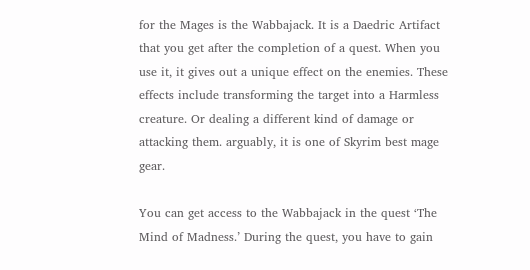for the Mages is the Wabbajack. It is a Daedric Artifact that you get after the completion of a quest. When you use it, it gives out a unique effect on the enemies. These effects include transforming the target into a Harmless creature. Or dealing a different kind of damage or attacking them. arguably, it is one of Skyrim best mage gear.

You can get access to the Wabbajack in the quest ‘The Mind of Madness.’ During the quest, you have to gain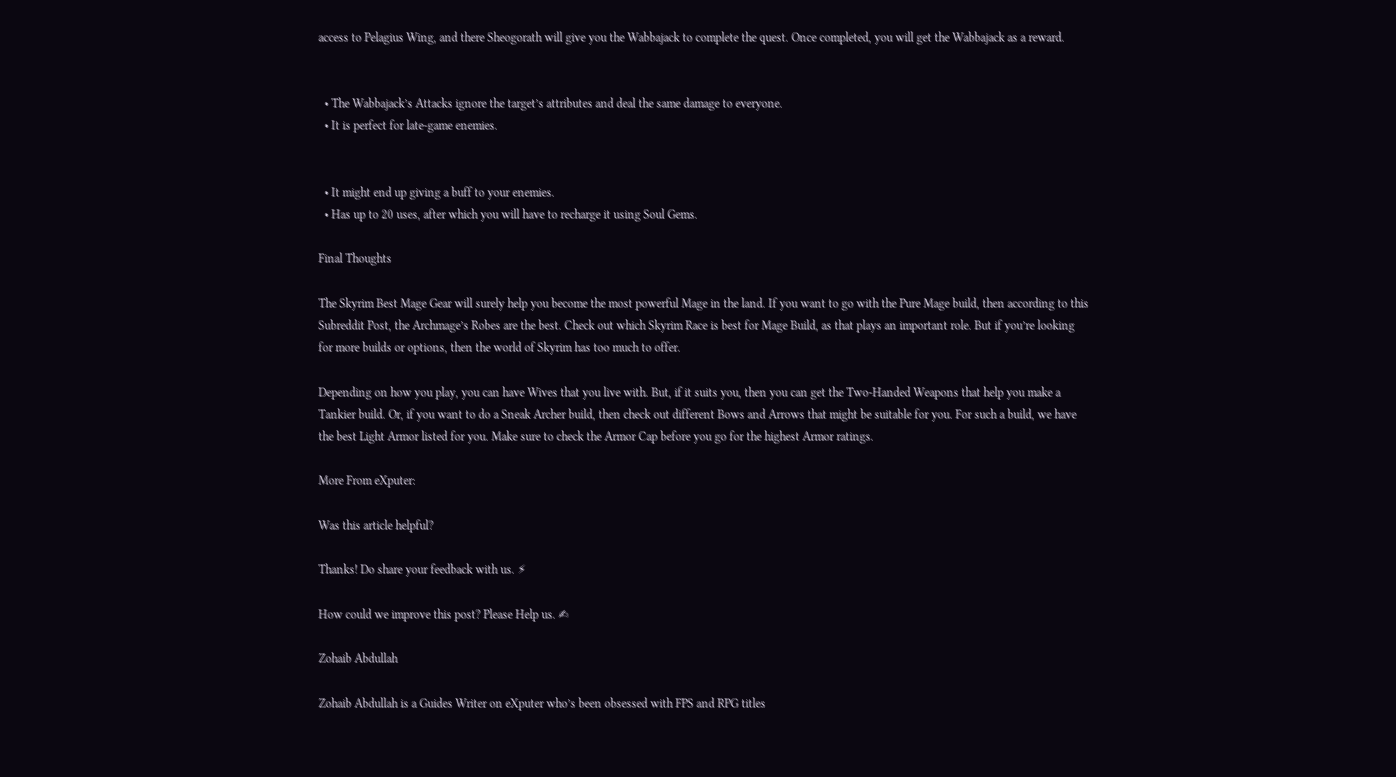access to Pelagius Wing, and there Sheogorath will give you the Wabbajack to complete the quest. Once completed, you will get the Wabbajack as a reward.


  • The Wabbajack’s Attacks ignore the target’s attributes and deal the same damage to everyone.
  • It is perfect for late-game enemies.


  • It might end up giving a buff to your enemies.
  • Has up to 20 uses, after which you will have to recharge it using Soul Gems.

Final Thoughts

The Skyrim Best Mage Gear will surely help you become the most powerful Mage in the land. If you want to go with the Pure Mage build, then according to this Subreddit Post, the Archmage’s Robes are the best. Check out which Skyrim Race is best for Mage Build, as that plays an important role. But if you’re looking for more builds or options, then the world of Skyrim has too much to offer.

Depending on how you play, you can have Wives that you live with. But, if it suits you, then you can get the Two-Handed Weapons that help you make a Tankier build. Or, if you want to do a Sneak Archer build, then check out different Bows and Arrows that might be suitable for you. For such a build, we have the best Light Armor listed for you. Make sure to check the Armor Cap before you go for the highest Armor ratings.

More From eXputer:

Was this article helpful?

Thanks! Do share your feedback with us. ⚡

How could we improve this post? Please Help us. ✍

Zohaib Abdullah

Zohaib Abdullah is a Guides Writer on eXputer who’s been obsessed with FPS and RPG titles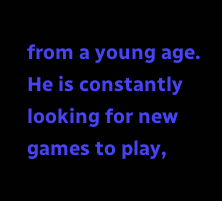from a young age. He is constantly looking for new games to play,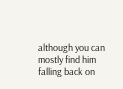although you can mostly find him falling back on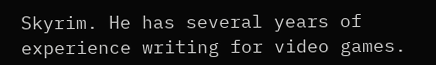Skyrim. He has several years of experience writing for video games.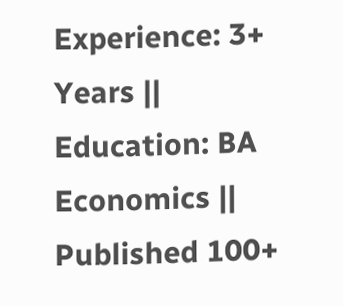Experience: 3+ Years || Education: BA Economics || Published 100+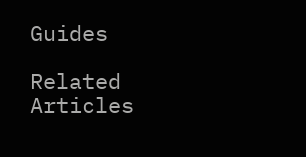Guides

Related Articles